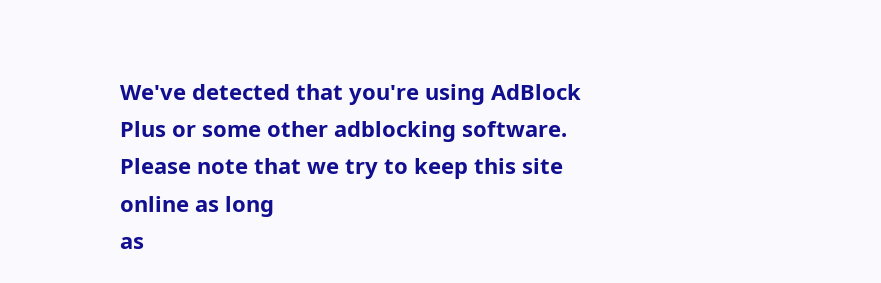We've detected that you're using AdBlock Plus or some other adblocking software. Please note that we try to keep this site online as long
as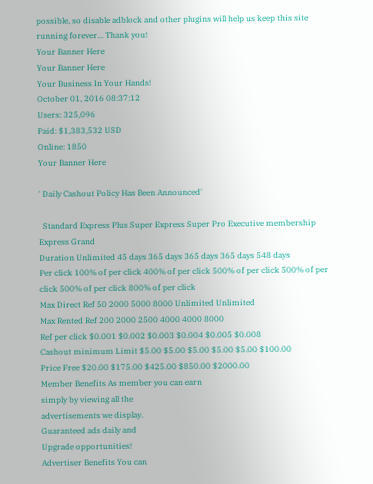possible, so disable adblock and other plugins will help us keep this site running forever... Thank you!
Your Banner Here
Your Banner Here
Your Business In Your Hands!
October 01, 2016 08:37:12
Users: 325,096
Paid: $1,383,532 USD
Online: 1850
Your Banner Here

' Daily Cashout Policy Has Been Announced'

  Standard Express Plus Super Express Super Pro Executive membership Express Grand
Duration Unlimited 45 days 365 days 365 days 365 days 548 days
Per click 100% of per click 400% of per click 500% of per click 500% of per click 500% of per click 800% of per click
Max Direct Ref 50 2000 5000 8000 Unlimited Unlimited
Max Rented Ref 200 2000 2500 4000 4000 8000
Ref per click $0.001 $0.002 $0.003 $0.004 $0.005 $0.008
Cashout minimum Limit $5.00 $5.00 $5.00 $5.00 $5.00 $100.00
Price Free $20.00 $175.00 $425.00 $850.00 $2000.00
Member Benefits As member you can earn
simply by viewing all the
advertisements we display.
Guaranteed ads daily and
Upgrade opportunities!
Advertiser Benefits You can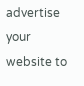advertise your
website to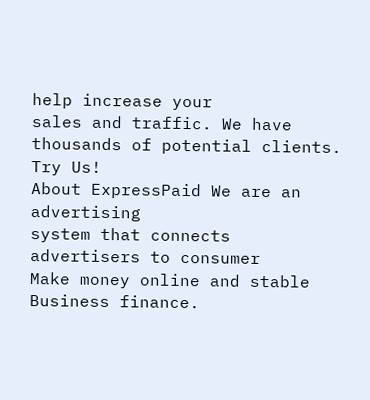help increase your
sales and traffic. We have
thousands of potential clients.
Try Us!
About ExpressPaid We are an advertising
system that connects
advertisers to consumer
Make money online and stable
Business finance.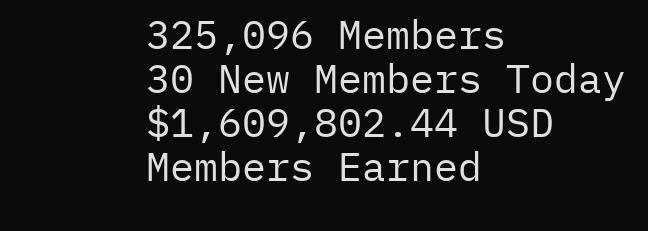325,096 Members
30 New Members Today
$1,609,802.44 USD Members Earned